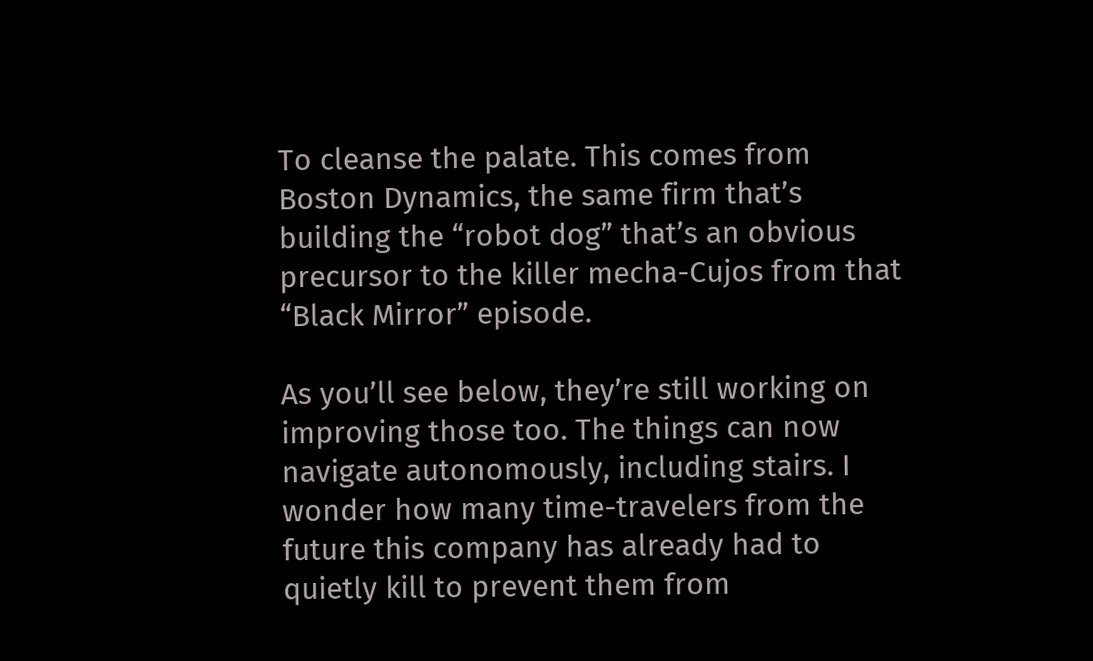To cleanse the palate. This comes from Boston Dynamics, the same firm that’s building the “robot dog” that’s an obvious precursor to the killer mecha-Cujos from that “Black Mirror” episode.

As you’ll see below, they’re still working on improving those too. The things can now navigate autonomously, including stairs. I wonder how many time-travelers from the future this company has already had to quietly kill to prevent them from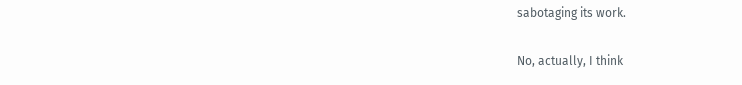sabotaging its work.

No, actually, I think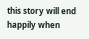this story will end happily when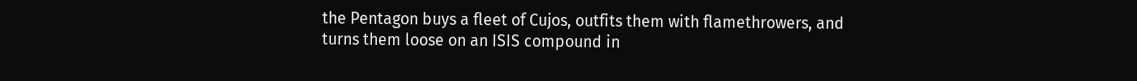the Pentagon buys a fleet of Cujos, outfits them with flamethrowers, and turns them loose on an ISIS compound in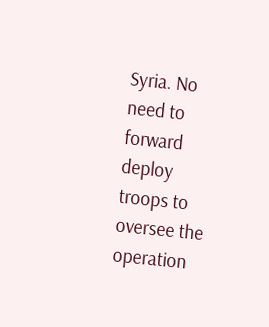Syria. No need to forward deploy troops to oversee the operation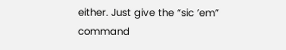either. Just give the “sic ’em” command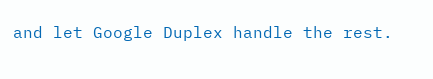and let Google Duplex handle the rest.